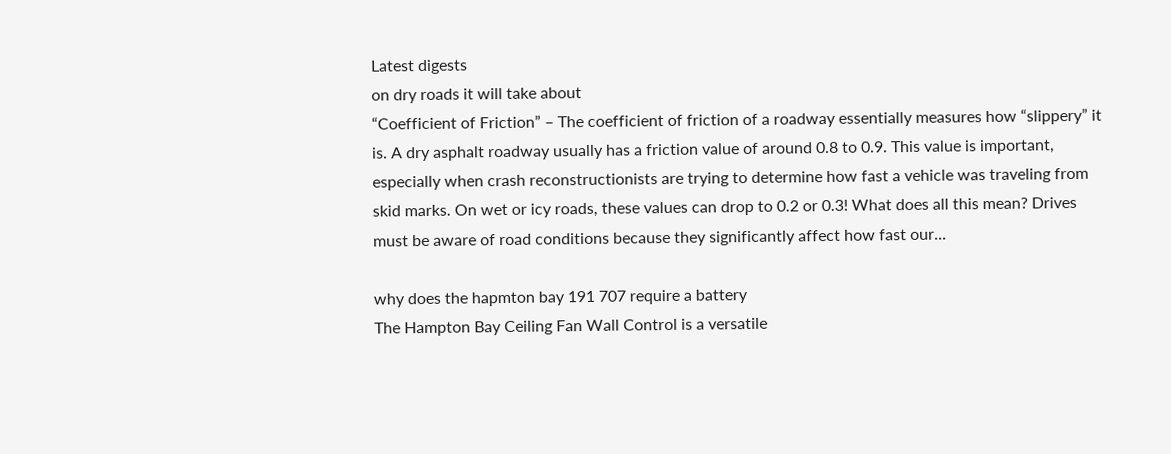Latest digests
on dry roads it will take about
“Coefficient of Friction” – The coefficient of friction of a roadway essentially measures how “slippery” it is. A dry asphalt roadway usually has a friction value of around 0.8 to 0.9. This value is important, especially when crash reconstructionists are trying to determine how fast a vehicle was traveling from skid marks. On wet or icy roads, these values can drop to 0.2 or 0.3! What does all this mean? Drives must be aware of road conditions because they significantly affect how fast our...

why does the hapmton bay 191 707 require a battery
The Hampton Bay Ceiling Fan Wall Control is a versatile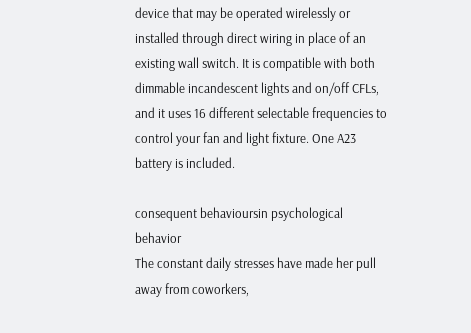device that may be operated wirelessly or installed through direct wiring in place of an existing wall switch. It is compatible with both dimmable incandescent lights and on/off CFLs, and it uses 16 different selectable frequencies to control your fan and light fixture. One A23 battery is included.

consequent behavioursin psychological behavior
The constant daily stresses have made her pull away from coworkers,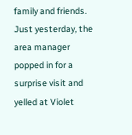family and friends. Just yesterday, the area manager popped in for a surprise visit and yelled at Violet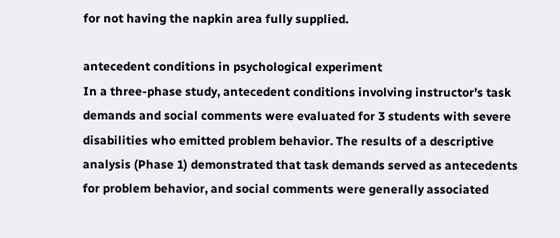for not having the napkin area fully supplied.

antecedent conditions in psychological experiment
In a three-phase study, antecedent conditions involving instructor's task demands and social comments were evaluated for 3 students with severe disabilities who emitted problem behavior. The results of a descriptive analysis (Phase 1) demonstrated that task demands served as antecedents for problem behavior, and social comments were generally associated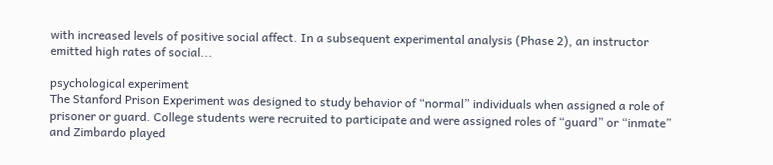with increased levels of positive social affect. In a subsequent experimental analysis (Phase 2), an instructor emitted high rates of social...

psychological experiment
The Stanford Prison Experiment was designed to study behavior of “normal” individuals when assigned a role of prisoner or guard. College students were recruited to participate and were assigned roles of “guard” or “inmate” and Zimbardo played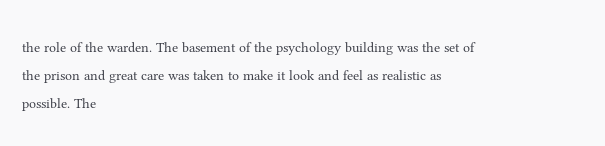the role of the warden. The basement of the psychology building was the set of the prison and great care was taken to make it look and feel as realistic as possible. The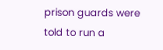prison guards were told to run a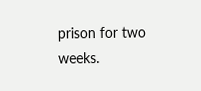prison for two weeks.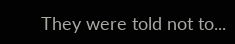They were told not to...